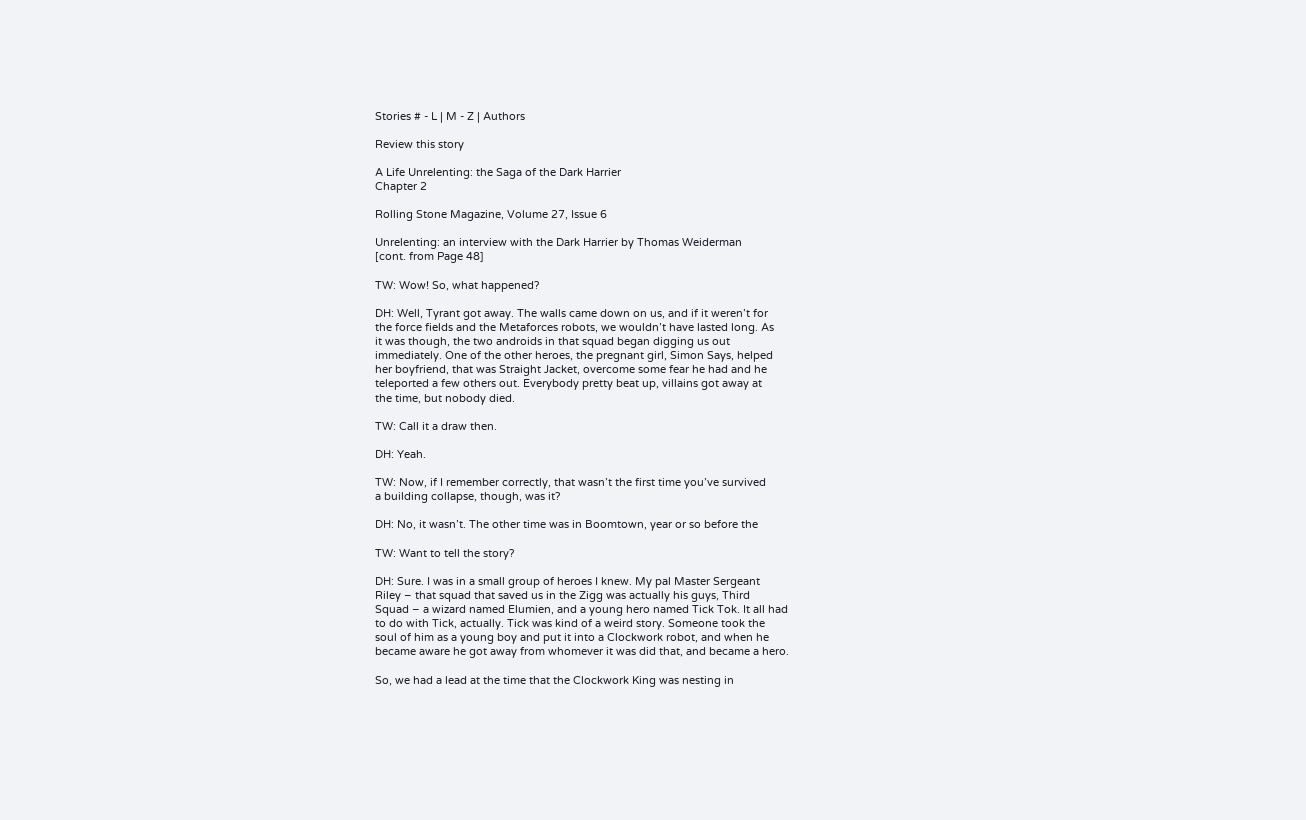Stories # - L | M - Z | Authors

Review this story

A Life Unrelenting: the Saga of the Dark Harrier
Chapter 2

Rolling Stone Magazine, Volume 27, Issue 6

Unrelenting: an interview with the Dark Harrier by Thomas Weiderman
[cont. from Page 48]

TW: Wow! So, what happened?

DH: Well, Tyrant got away. The walls came down on us, and if it weren’t for
the force fields and the Metaforces robots, we wouldn’t have lasted long. As
it was though, the two androids in that squad began digging us out
immediately. One of the other heroes, the pregnant girl, Simon Says, helped
her boyfriend, that was Straight Jacket, overcome some fear he had and he
teleported a few others out. Everybody pretty beat up, villains got away at
the time, but nobody died.

TW: Call it a draw then.

DH: Yeah.

TW: Now, if I remember correctly, that wasn’t the first time you’ve survived
a building collapse, though, was it?

DH: No, it wasn’t. The other time was in Boomtown, year or so before the

TW: Want to tell the story?

DH: Sure. I was in a small group of heroes I knew. My pal Master Sergeant
Riley – that squad that saved us in the Zigg was actually his guys, Third
Squad – a wizard named Elumien, and a young hero named Tick Tok. It all had
to do with Tick, actually. Tick was kind of a weird story. Someone took the
soul of him as a young boy and put it into a Clockwork robot, and when he
became aware he got away from whomever it was did that, and became a hero.

So, we had a lead at the time that the Clockwork King was nesting in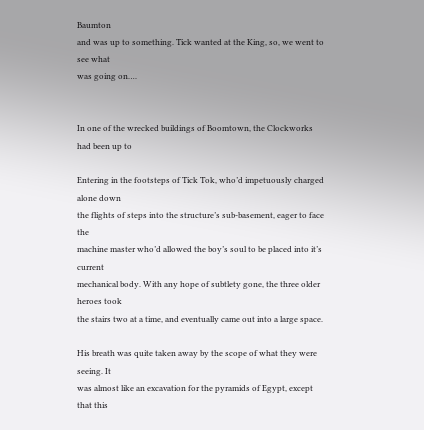Baumton
and was up to something. Tick wanted at the King, so, we went to see what
was going on….


In one of the wrecked buildings of Boomtown, the Clockworks had been up to

Entering in the footsteps of Tick Tok, who’d impetuously charged alone down
the flights of steps into the structure’s sub-basement, eager to face the
machine master who’d allowed the boy’s soul to be placed into it’s current
mechanical body. With any hope of subtlety gone, the three older heroes took
the stairs two at a time, and eventually came out into a large space.

His breath was quite taken away by the scope of what they were seeing. It
was almost like an excavation for the pyramids of Egypt, except that this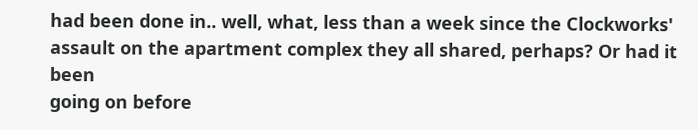had been done in.. well, what, less than a week since the Clockworks'
assault on the apartment complex they all shared, perhaps? Or had it been
going on before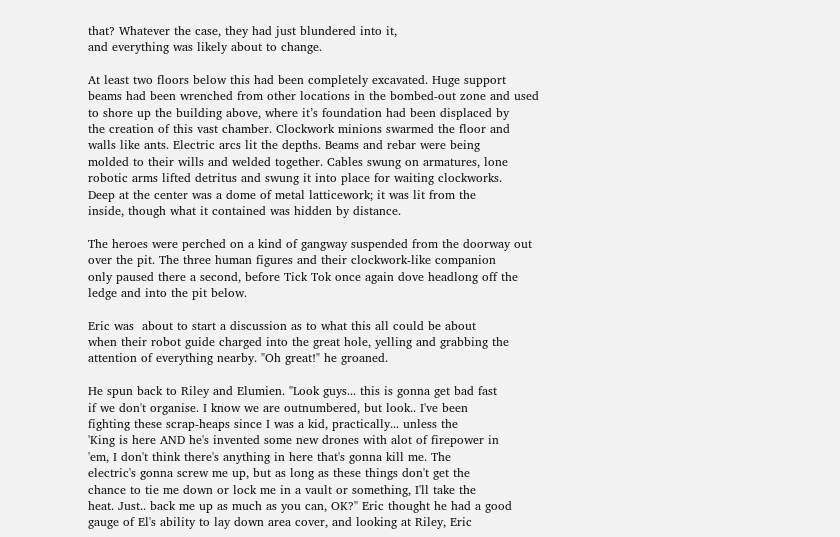that? Whatever the case, they had just blundered into it,
and everything was likely about to change.

At least two floors below this had been completely excavated. Huge support
beams had been wrenched from other locations in the bombed-out zone and used
to shore up the building above, where it’s foundation had been displaced by
the creation of this vast chamber. Clockwork minions swarmed the floor and
walls like ants. Electric arcs lit the depths. Beams and rebar were being
molded to their wills and welded together. Cables swung on armatures, lone
robotic arms lifted detritus and swung it into place for waiting clockworks.
Deep at the center was a dome of metal latticework; it was lit from the
inside, though what it contained was hidden by distance.

The heroes were perched on a kind of gangway suspended from the doorway out
over the pit. The three human figures and their clockwork-like companion
only paused there a second, before Tick Tok once again dove headlong off the
ledge and into the pit below.

Eric was  about to start a discussion as to what this all could be about
when their robot guide charged into the great hole, yelling and grabbing the
attention of everything nearby. "Oh great!" he groaned.

He spun back to Riley and Elumien. "Look guys... this is gonna get bad fast
if we don't organise. I know we are outnumbered, but look.. I've been
fighting these scrap-heaps since I was a kid, practically... unless the
'King is here AND he's invented some new drones with alot of firepower in
'em, I don't think there's anything in here that's gonna kill me. The
electric's gonna screw me up, but as long as these things don't get the
chance to tie me down or lock me in a vault or something, I'll take the
heat. Just.. back me up as much as you can, OK?" Eric thought he had a good
gauge of El's ability to lay down area cover, and looking at Riley, Eric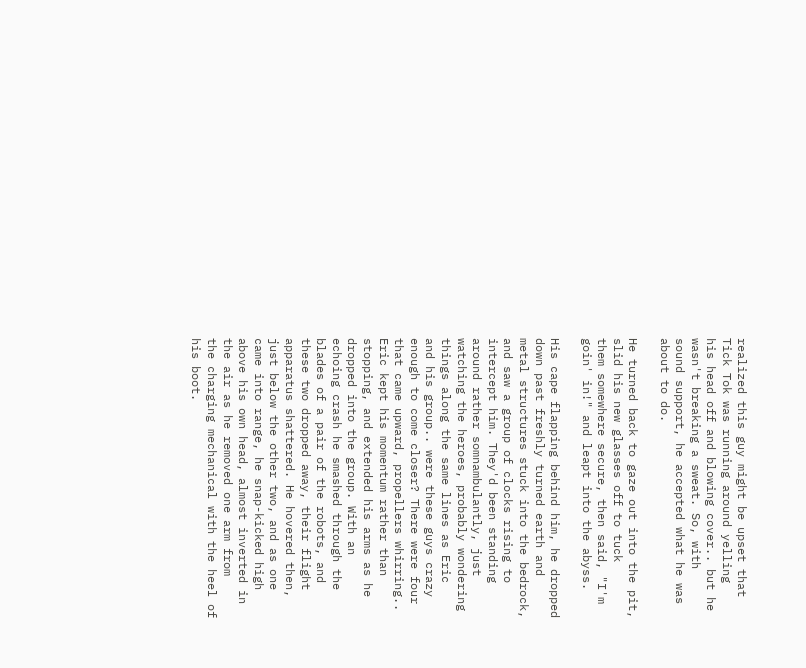realized this guy might be upset that Tick Tok was running around yelling
his head off and blowing cover.. but he wasn't breaking a sweat. So, with
sound support, he accepted what he was about to do.

He turned back to gaze out into the pit, slid his new glasses off to tuck
them somewhere secure, then said, "I'm goin' in!" and leapt into the abyss.

His cape flapping behind him, he dropped down past freshly turned earth and
metal structures stuck into the bedrock, and saw a group of clocks rising to
intercept him. They'd been standing around rather somnambulantly, just
watching the heroes, probably wondering things along the same lines as Eric
and his group.. were these guys crazy enough to come closer? There were four
that came upward, propellers whirring.. Eric kept his momentum rather than
stopping, and extended his arms as he dropped into the group. With an
echoing crash he smashed through the blades of a pair of the robots, and
these two dropped away, their flight apparatus shattered. He hovered then,
just below the other two, and as one came into range, he snap-kicked high
above his own head, almost inverted in the air as he removed one arm from
the charging mechanical with the heel of his boot.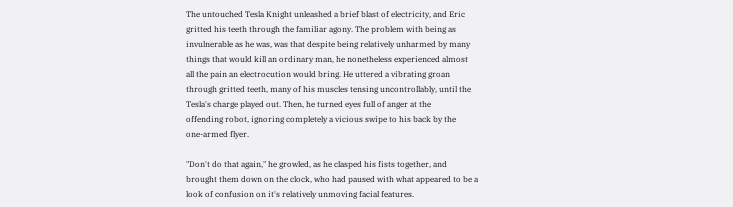The untouched Tesla Knight unleashed a brief blast of electricity, and Eric
gritted his teeth through the familiar agony. The problem with being as
invulnerable as he was, was that despite being relatively unharmed by many
things that would kill an ordinary man, he nonetheless experienced almost
all the pain an electrocution would bring. He uttered a vibrating groan
through gritted teeth, many of his muscles tensing uncontrollably, until the
Tesla's charge played out. Then, he turned eyes full of anger at the
offending robot, ignoring completely a vicious swipe to his back by the
one-armed flyer.

"Don't do that again," he growled, as he clasped his fists together, and
brought them down on the clock, who had paused with what appeared to be a
look of confusion on it's relatively unmoving facial features.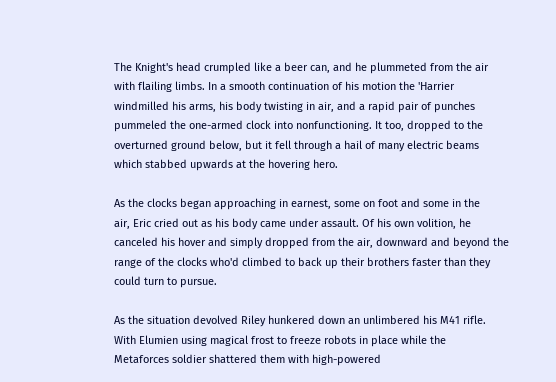The Knight's head crumpled like a beer can, and he plummeted from the air
with flailing limbs. In a smooth continuation of his motion the 'Harrier
windmilled his arms, his body twisting in air, and a rapid pair of punches
pummeled the one-armed clock into nonfunctioning. It too, dropped to the
overturned ground below, but it fell through a hail of many electric beams
which stabbed upwards at the hovering hero.

As the clocks began approaching in earnest, some on foot and some in the
air, Eric cried out as his body came under assault. Of his own volition, he
canceled his hover and simply dropped from the air, downward and beyond the
range of the clocks who'd climbed to back up their brothers faster than they
could turn to pursue.

As the situation devolved Riley hunkered down an unlimbered his M41 rifle.
With Elumien using magical frost to freeze robots in place while the
Metaforces soldier shattered them with high-powered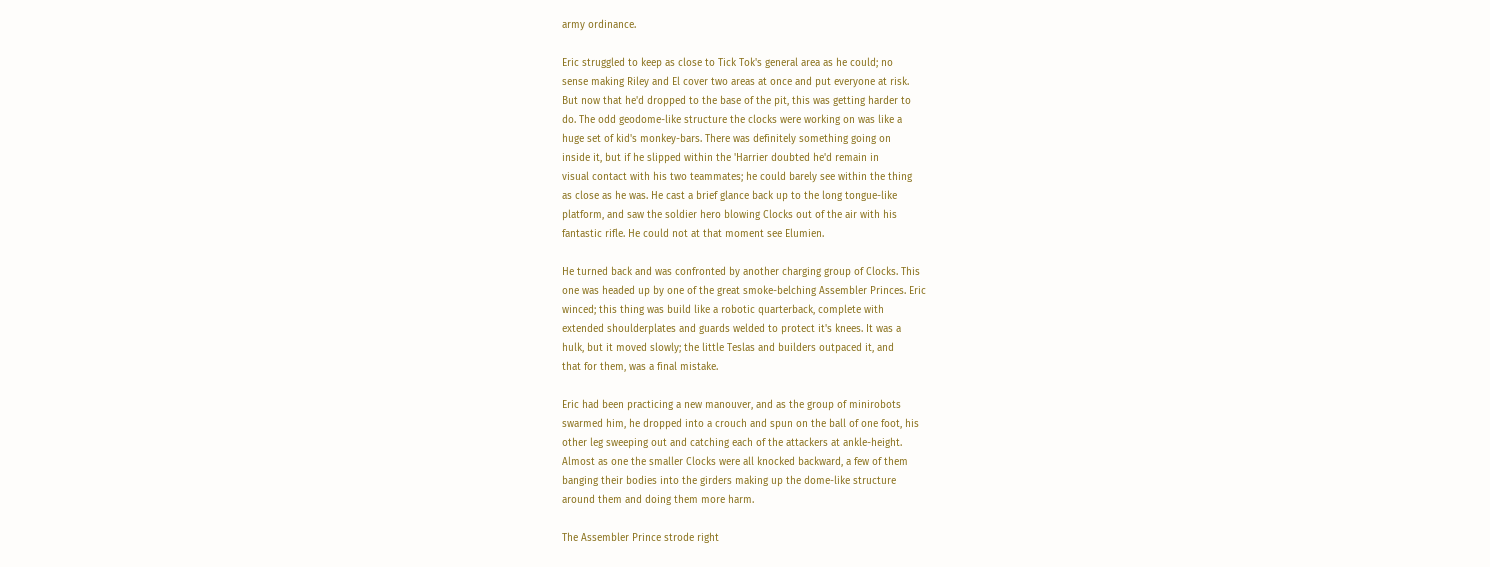army ordinance.

Eric struggled to keep as close to Tick Tok's general area as he could; no
sense making Riley and El cover two areas at once and put everyone at risk.
But now that he'd dropped to the base of the pit, this was getting harder to
do. The odd geodome-like structure the clocks were working on was like a
huge set of kid's monkey-bars. There was definitely something going on
inside it, but if he slipped within the 'Harrier doubted he'd remain in
visual contact with his two teammates; he could barely see within the thing
as close as he was. He cast a brief glance back up to the long tongue-like
platform, and saw the soldier hero blowing Clocks out of the air with his
fantastic rifle. He could not at that moment see Elumien.

He turned back and was confronted by another charging group of Clocks. This
one was headed up by one of the great smoke-belching Assembler Princes. Eric
winced; this thing was build like a robotic quarterback, complete with
extended shoulderplates and guards welded to protect it's knees. It was a
hulk, but it moved slowly; the little Teslas and builders outpaced it, and
that for them, was a final mistake.

Eric had been practicing a new manouver, and as the group of minirobots
swarmed him, he dropped into a crouch and spun on the ball of one foot, his
other leg sweeping out and catching each of the attackers at ankle-height.
Almost as one the smaller Clocks were all knocked backward, a few of them
banging their bodies into the girders making up the dome-like structure
around them and doing them more harm.

The Assembler Prince strode right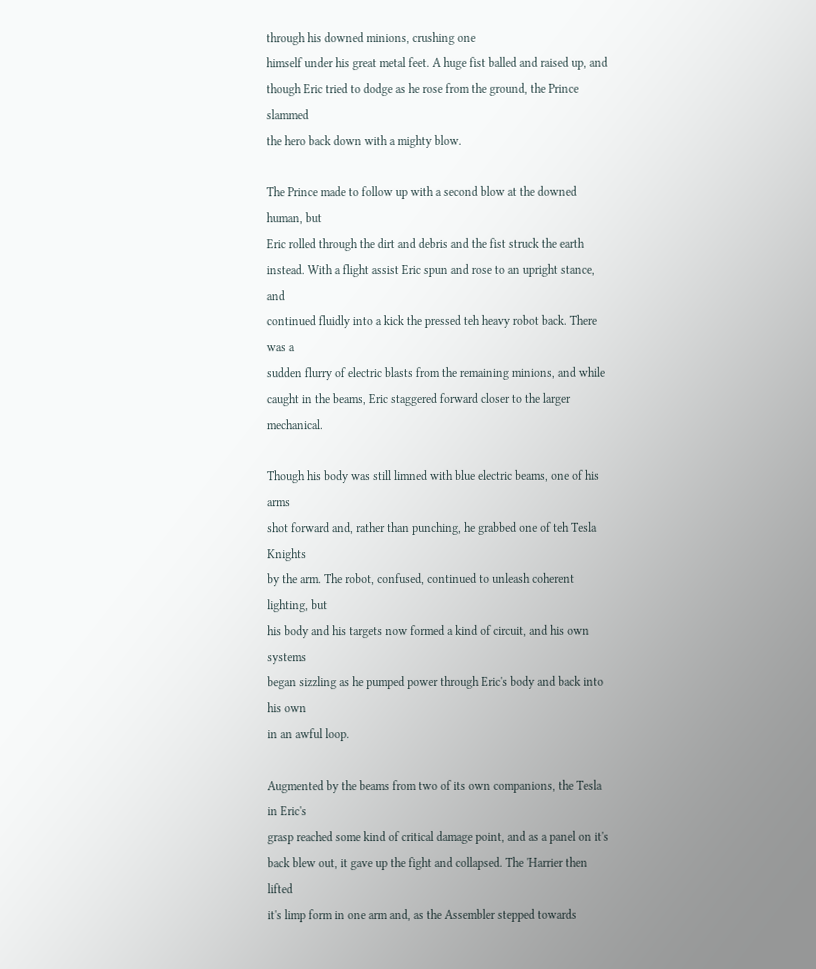through his downed minions, crushing one
himself under his great metal feet. A huge fist balled and raised up, and
though Eric tried to dodge as he rose from the ground, the Prince slammed
the hero back down with a mighty blow.

The Prince made to follow up with a second blow at the downed human, but
Eric rolled through the dirt and debris and the fist struck the earth
instead. With a flight assist Eric spun and rose to an upright stance, and
continued fluidly into a kick the pressed teh heavy robot back. There was a
sudden flurry of electric blasts from the remaining minions, and while
caught in the beams, Eric staggered forward closer to the larger mechanical.

Though his body was still limned with blue electric beams, one of his arms
shot forward and, rather than punching, he grabbed one of teh Tesla Knights
by the arm. The robot, confused, continued to unleash coherent lighting, but
his body and his targets now formed a kind of circuit, and his own systems
began sizzling as he pumped power through Eric's body and back into his own
in an awful loop.

Augmented by the beams from two of its own companions, the Tesla in Eric's
grasp reached some kind of critical damage point, and as a panel on it's
back blew out, it gave up the fight and collapsed. The 'Harrier then lifted
it's limp form in one arm and, as the Assembler stepped towards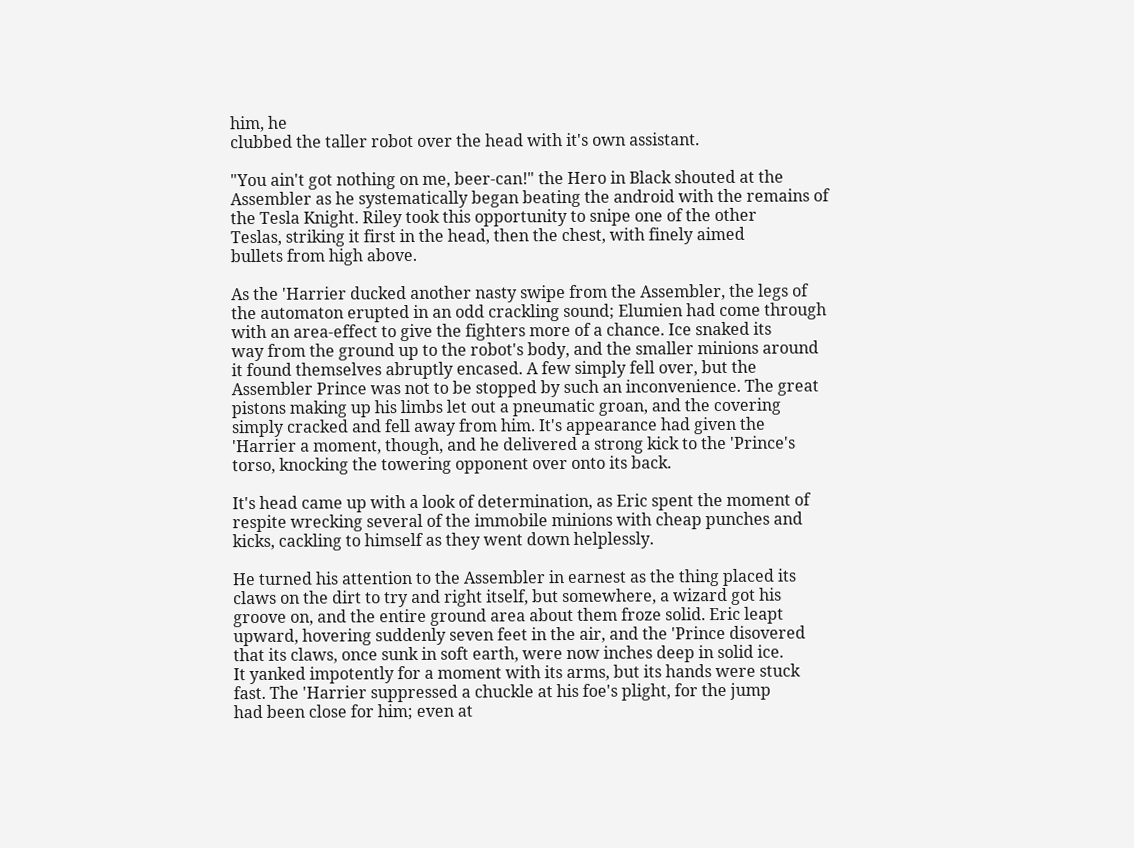him, he
clubbed the taller robot over the head with it's own assistant.

"You ain't got nothing on me, beer-can!" the Hero in Black shouted at the
Assembler as he systematically began beating the android with the remains of
the Tesla Knight. Riley took this opportunity to snipe one of the other
Teslas, striking it first in the head, then the chest, with finely aimed
bullets from high above.

As the 'Harrier ducked another nasty swipe from the Assembler, the legs of
the automaton erupted in an odd crackling sound; Elumien had come through
with an area-effect to give the fighters more of a chance. Ice snaked its
way from the ground up to the robot's body, and the smaller minions around
it found themselves abruptly encased. A few simply fell over, but the
Assembler Prince was not to be stopped by such an inconvenience. The great
pistons making up his limbs let out a pneumatic groan, and the covering
simply cracked and fell away from him. It's appearance had given the
'Harrier a moment, though, and he delivered a strong kick to the 'Prince's
torso, knocking the towering opponent over onto its back.

It's head came up with a look of determination, as Eric spent the moment of
respite wrecking several of the immobile minions with cheap punches and
kicks, cackling to himself as they went down helplessly.

He turned his attention to the Assembler in earnest as the thing placed its
claws on the dirt to try and right itself, but somewhere, a wizard got his
groove on, and the entire ground area about them froze solid. Eric leapt
upward, hovering suddenly seven feet in the air, and the 'Prince disovered
that its claws, once sunk in soft earth, were now inches deep in solid ice.
It yanked impotently for a moment with its arms, but its hands were stuck
fast. The 'Harrier suppressed a chuckle at his foe's plight, for the jump
had been close for him; even at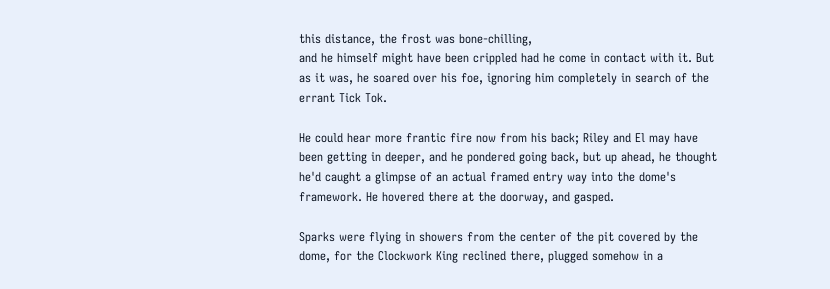this distance, the frost was bone-chilling,
and he himself might have been crippled had he come in contact with it. But
as it was, he soared over his foe, ignoring him completely in search of the
errant Tick Tok.

He could hear more frantic fire now from his back; Riley and El may have
been getting in deeper, and he pondered going back, but up ahead, he thought
he'd caught a glimpse of an actual framed entry way into the dome's
framework. He hovered there at the doorway, and gasped.

Sparks were flying in showers from the center of the pit covered by the
dome, for the Clockwork King reclined there, plugged somehow in a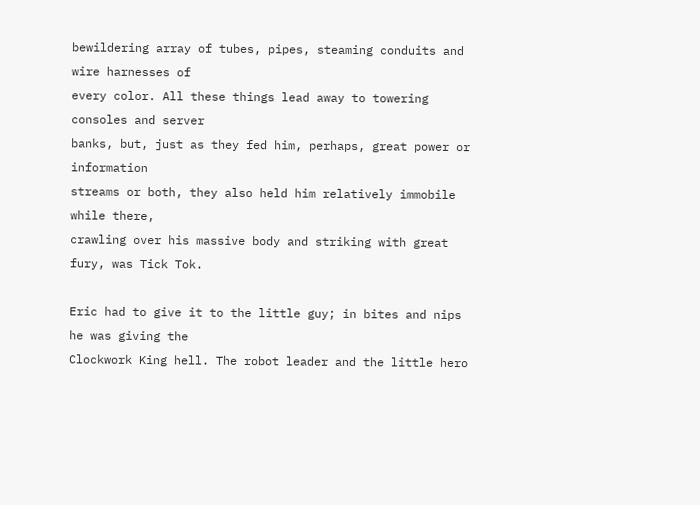bewildering array of tubes, pipes, steaming conduits and wire harnesses of
every color. All these things lead away to towering consoles and server
banks, but, just as they fed him, perhaps, great power or information
streams or both, they also held him relatively immobile while there,
crawling over his massive body and striking with great fury, was Tick Tok.

Eric had to give it to the little guy; in bites and nips he was giving the
Clockwork King hell. The robot leader and the little hero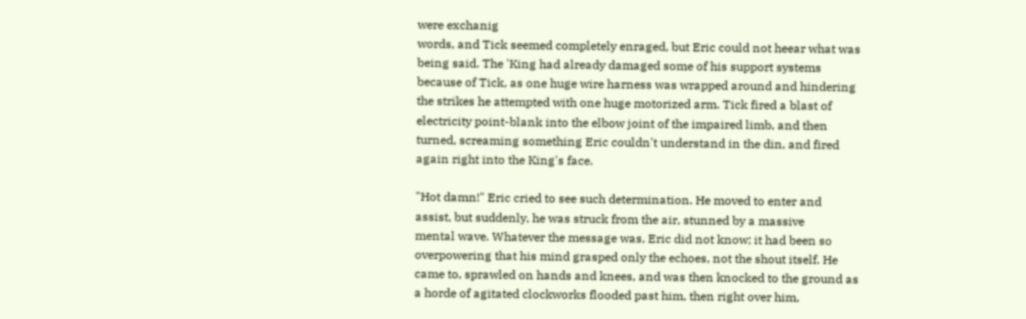were exchanig
words, and Tick seemed completely enraged, but Eric could not heear what was
being said. The 'King had already damaged some of his support systems
because of Tick, as one huge wire harness was wrapped around and hindering
the strikes he attempted with one huge motorized arm. Tick fired a blast of
electricity point-blank into the elbow joint of the impaired limb, and then
turned, screaming something Eric couldn't understand in the din, and fired
again right into the King's face.

"Hot damn!" Eric cried to see such determination. He moved to enter and
assist, but suddenly, he was struck from the air, stunned by a massive
mental wave. Whatever the message was, Eric did not know; it had been so
overpowering that his mind grasped only the echoes, not the shout itself. He
came to, sprawled on hands and knees, and was then knocked to the ground as
a horde of agitated clockworks flooded past him, then right over him,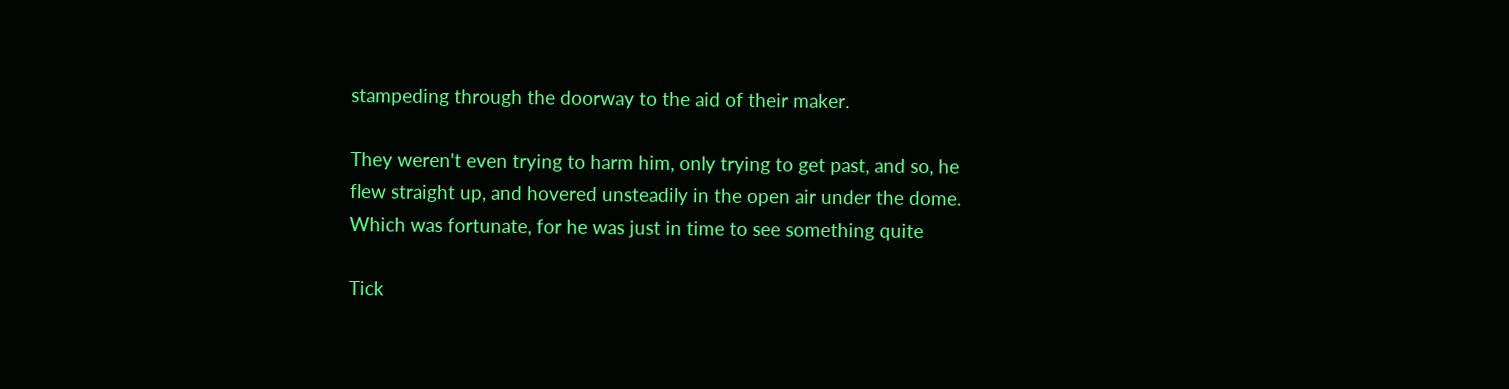stampeding through the doorway to the aid of their maker.

They weren't even trying to harm him, only trying to get past, and so, he
flew straight up, and hovered unsteadily in the open air under the dome.
Which was fortunate, for he was just in time to see something quite

Tick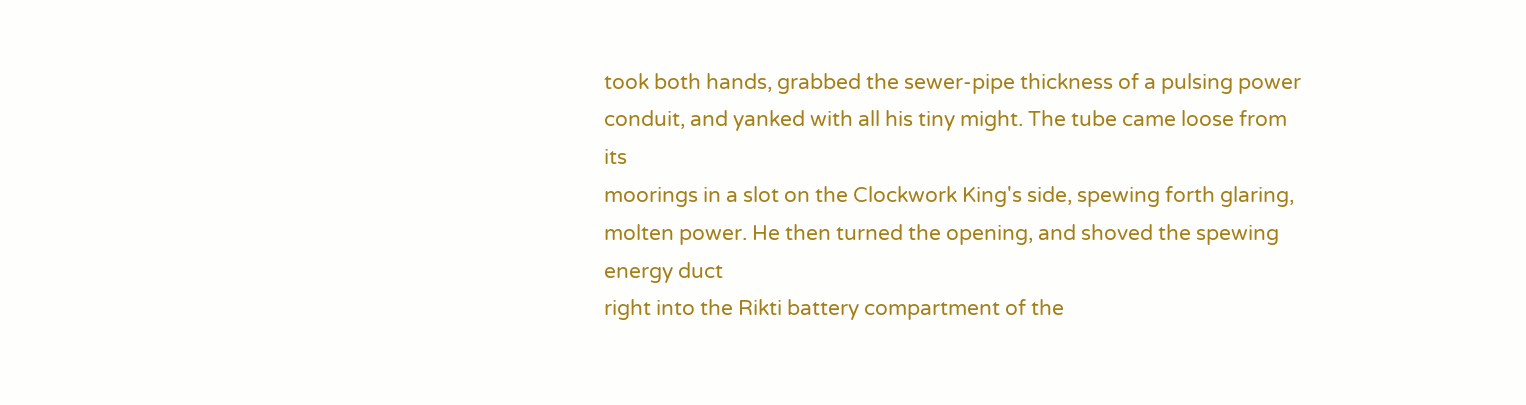took both hands, grabbed the sewer-pipe thickness of a pulsing power
conduit, and yanked with all his tiny might. The tube came loose from its
moorings in a slot on the Clockwork King's side, spewing forth glaring,
molten power. He then turned the opening, and shoved the spewing energy duct
right into the Rikti battery compartment of the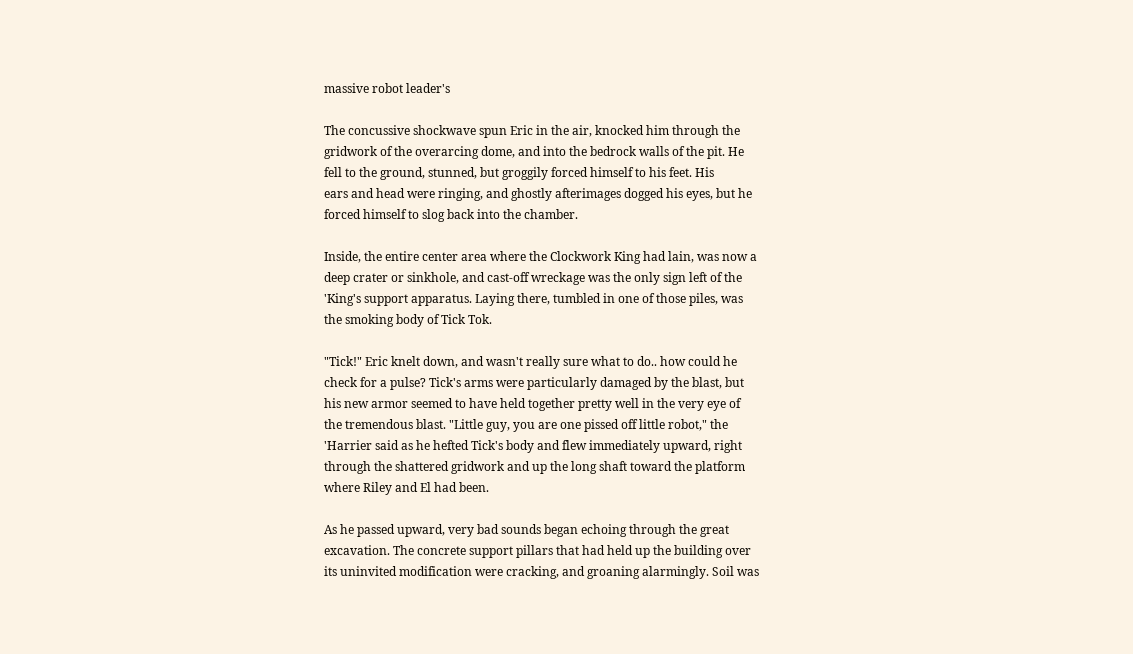massive robot leader's

The concussive shockwave spun Eric in the air, knocked him through the
gridwork of the overarcing dome, and into the bedrock walls of the pit. He
fell to the ground, stunned, but groggily forced himself to his feet. His
ears and head were ringing, and ghostly afterimages dogged his eyes, but he
forced himself to slog back into the chamber.

Inside, the entire center area where the Clockwork King had lain, was now a
deep crater or sinkhole, and cast-off wreckage was the only sign left of the
'King's support apparatus. Laying there, tumbled in one of those piles, was
the smoking body of Tick Tok.

"Tick!" Eric knelt down, and wasn't really sure what to do.. how could he
check for a pulse? Tick's arms were particularly damaged by the blast, but
his new armor seemed to have held together pretty well in the very eye of
the tremendous blast. "Little guy, you are one pissed off little robot," the
'Harrier said as he hefted Tick's body and flew immediately upward, right
through the shattered gridwork and up the long shaft toward the platform
where Riley and El had been.

As he passed upward, very bad sounds began echoing through the great
excavation. The concrete support pillars that had held up the building over
its uninvited modification were cracking, and groaning alarmingly. Soil was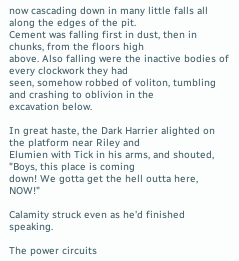now cascading down in many little falls all along the edges of the pit.
Cement was falling first in dust, then in chunks, from the floors high
above. Also falling were the inactive bodies of every clockwork they had
seen, somehow robbed of voliton, tumbling and crashing to oblivion in the
excavation below.

In great haste, the Dark Harrier alighted on the platform near Riley and
Elumien with Tick in his arms, and shouted, "Boys, this place is coming
down! We gotta get the hell outta here, NOW!"

Calamity struck even as he'd finished speaking.

The power circuits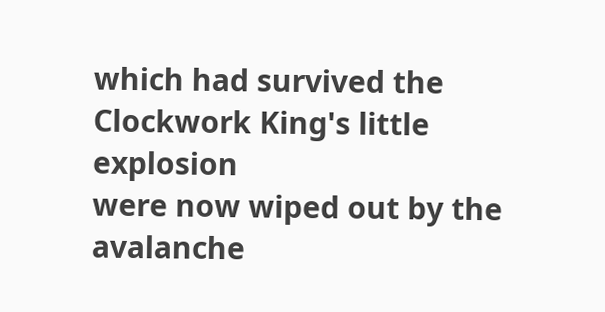which had survived the Clockwork King's little explosion
were now wiped out by the avalanche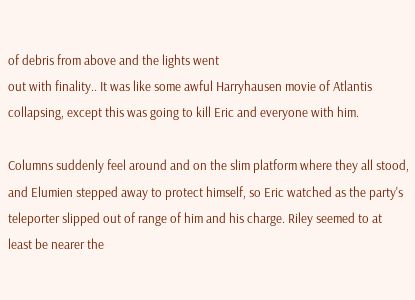of debris from above and the lights went
out with finality.. It was like some awful Harryhausen movie of Atlantis
collapsing, except this was going to kill Eric and everyone with him.

Columns suddenly feel around and on the slim platform where they all stood,
and Elumien stepped away to protect himself, so Eric watched as the party's
teleporter slipped out of range of him and his charge. Riley seemed to at
least be nearer the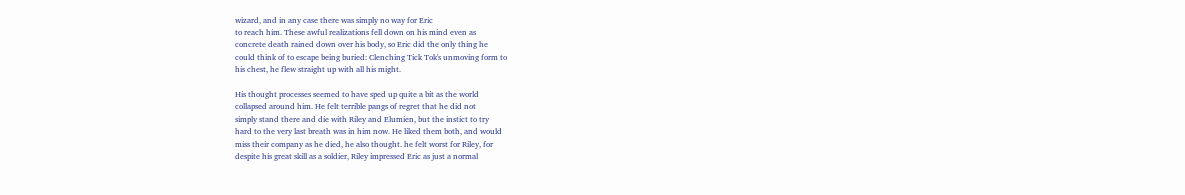wizard, and in any case there was simply no way for Eric
to reach him. These awful realizations fell down on his mind even as
concrete death rained down over his body, so Eric did the only thing he
could think of to escape being buried: Clenching Tick Tok's unmoving form to
his chest, he flew straight up with all his might.

His thought processes seemed to have sped up quite a bit as the world
collapsed around him. He felt terrible pangs of regret that he did not
simply stand there and die with Riley and Elumien, but the instict to try
hard to the very last breath was in him now. He liked them both, and would
miss their company as he died, he also thought. he felt worst for Riley, for
despite his great skill as a soldier, Riley impressed Eric as just a normal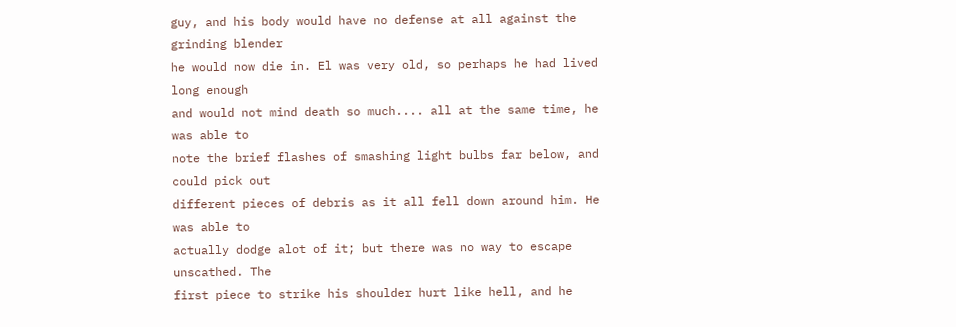guy, and his body would have no defense at all against the grinding blender
he would now die in. El was very old, so perhaps he had lived long enough
and would not mind death so much.... all at the same time, he was able to
note the brief flashes of smashing light bulbs far below, and could pick out
different pieces of debris as it all fell down around him. He was able to
actually dodge alot of it; but there was no way to escape unscathed. The
first piece to strike his shoulder hurt like hell, and he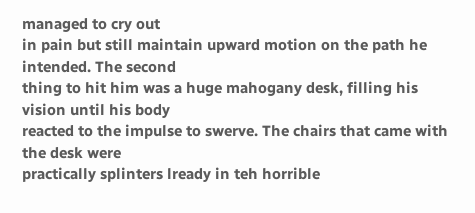managed to cry out
in pain but still maintain upward motion on the path he intended. The second
thing to hit him was a huge mahogany desk, filling his vision until his body
reacted to the impulse to swerve. The chairs that came with the desk were
practically splinters lready in teh horrible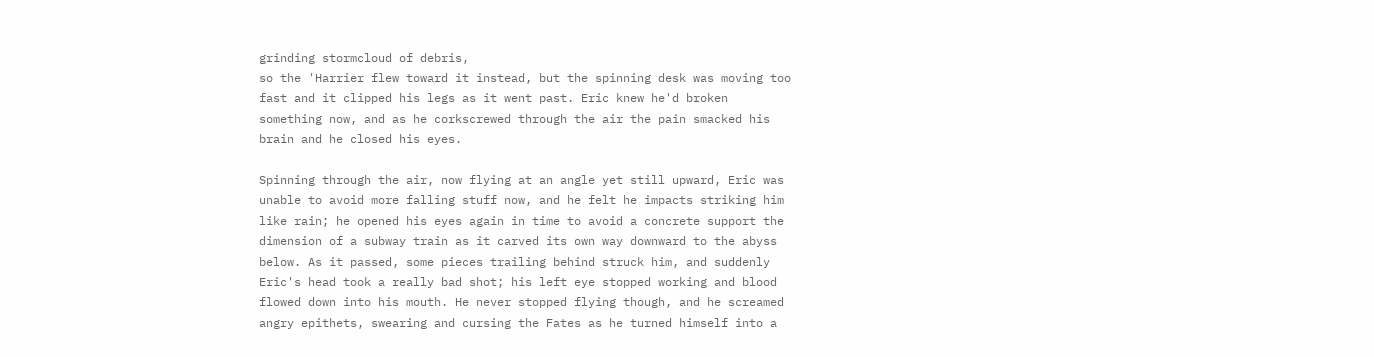grinding stormcloud of debris,
so the 'Harrier flew toward it instead, but the spinning desk was moving too
fast and it clipped his legs as it went past. Eric knew he'd broken
something now, and as he corkscrewed through the air the pain smacked his
brain and he closed his eyes.

Spinning through the air, now flying at an angle yet still upward, Eric was
unable to avoid more falling stuff now, and he felt he impacts striking him
like rain; he opened his eyes again in time to avoid a concrete support the
dimension of a subway train as it carved its own way downward to the abyss
below. As it passed, some pieces trailing behind struck him, and suddenly
Eric's head took a really bad shot; his left eye stopped working and blood
flowed down into his mouth. He never stopped flying though, and he screamed
angry epithets, swearing and cursing the Fates as he turned himself into a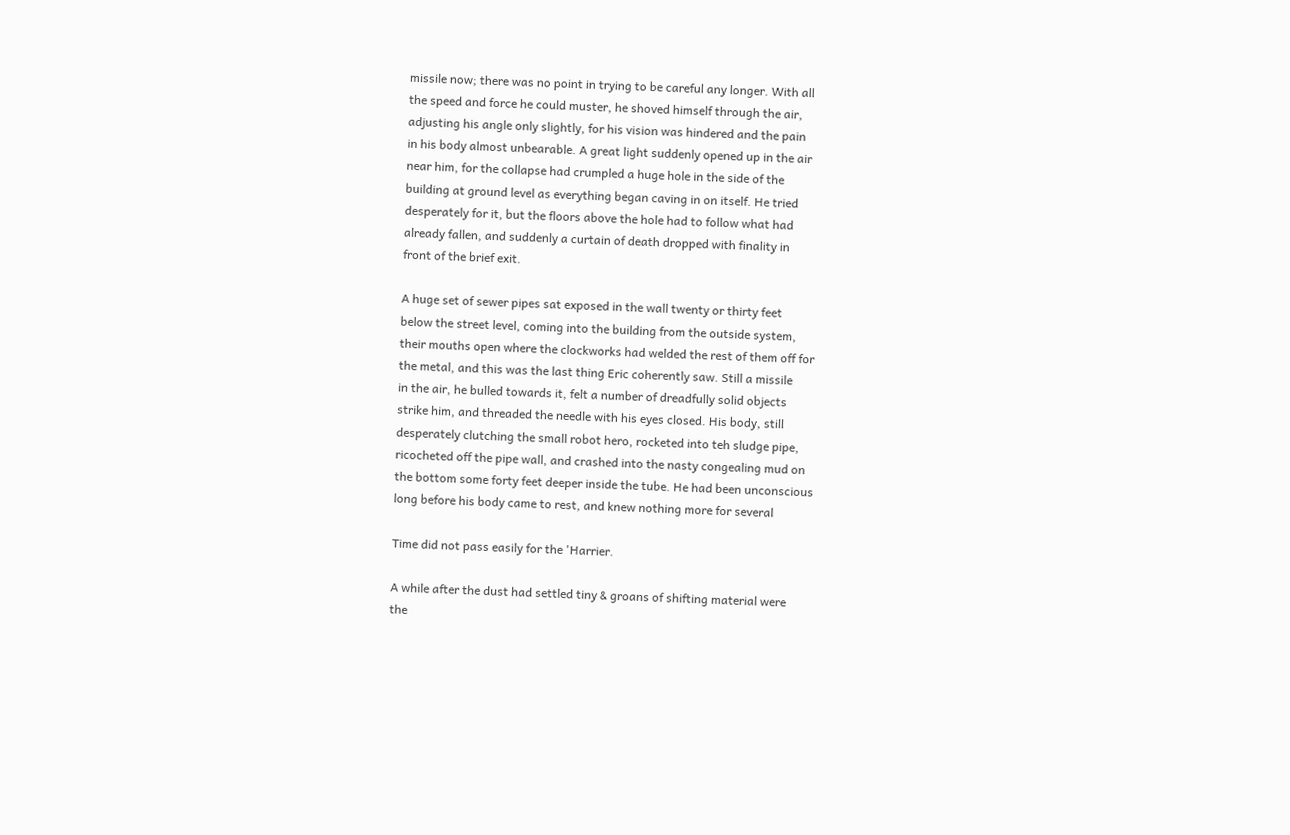missile now; there was no point in trying to be careful any longer. With all
the speed and force he could muster, he shoved himself through the air,
adjusting his angle only slightly, for his vision was hindered and the pain
in his body almost unbearable. A great light suddenly opened up in the air
near him, for the collapse had crumpled a huge hole in the side of the
building at ground level as everything began caving in on itself. He tried
desperately for it, but the floors above the hole had to follow what had
already fallen, and suddenly a curtain of death dropped with finality in
front of the brief exit.

A huge set of sewer pipes sat exposed in the wall twenty or thirty feet
below the street level, coming into the building from the outside system,
their mouths open where the clockworks had welded the rest of them off for
the metal, and this was the last thing Eric coherently saw. Still a missile
in the air, he bulled towards it, felt a number of dreadfully solid objects
strike him, and threaded the needle with his eyes closed. His body, still
desperately clutching the small robot hero, rocketed into teh sludge pipe,
ricocheted off the pipe wall, and crashed into the nasty congealing mud on
the bottom some forty feet deeper inside the tube. He had been unconscious
long before his body came to rest, and knew nothing more for several

Time did not pass easily for the 'Harrier.

A while after the dust had settled tiny & groans of shifting material were
the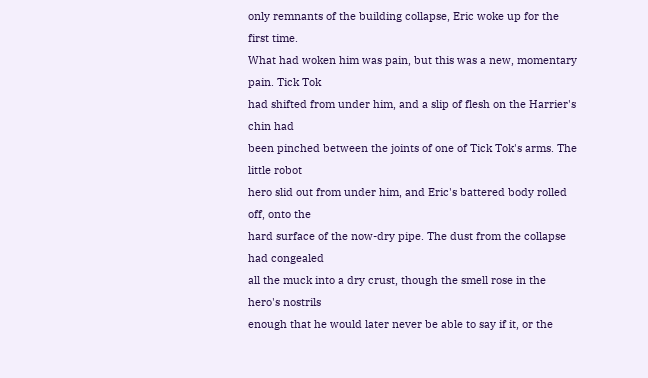only remnants of the building collapse, Eric woke up for the first time.
What had woken him was pain, but this was a new, momentary pain. Tick Tok
had shifted from under him, and a slip of flesh on the Harrier's chin had
been pinched between the joints of one of Tick Tok's arms. The little robot
hero slid out from under him, and Eric's battered body rolled off, onto the
hard surface of the now-dry pipe. The dust from the collapse had congealed
all the muck into a dry crust, though the smell rose in the hero's nostrils
enough that he would later never be able to say if it, or the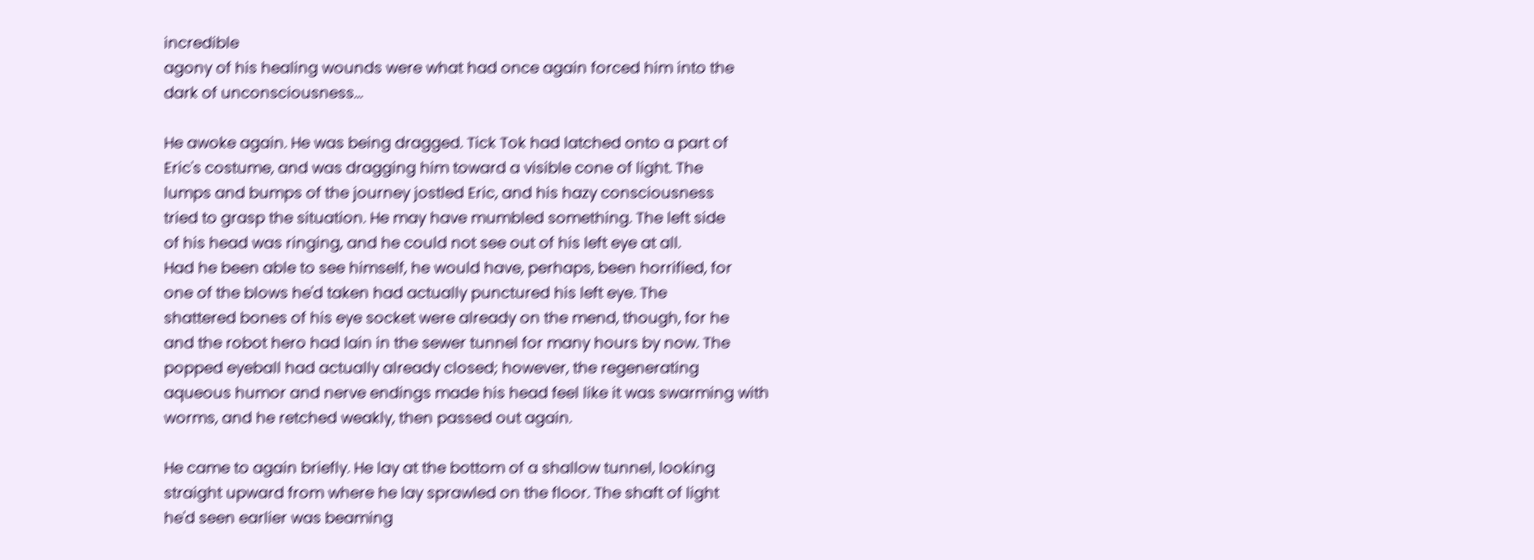incredible
agony of his healing wounds were what had once again forced him into the
dark of unconsciousness...

He awoke again. He was being dragged. Tick Tok had latched onto a part of
Eric's costume, and was dragging him toward a visible cone of light. The
lumps and bumps of the journey jostled Eric, and his hazy consciousness
tried to grasp the situation. He may have mumbled something. The left side
of his head was ringing, and he could not see out of his left eye at all.
Had he been able to see himself, he would have, perhaps, been horrified, for
one of the blows he'd taken had actually punctured his left eye. The
shattered bones of his eye socket were already on the mend, though, for he
and the robot hero had lain in the sewer tunnel for many hours by now. The
popped eyeball had actually already closed; however, the regenerating
aqueous humor and nerve endings made his head feel like it was swarming with
worms, and he retched weakly, then passed out again.

He came to again briefly. He lay at the bottom of a shallow tunnel, looking
straight upward from where he lay sprawled on the floor. The shaft of light
he'd seen earlier was beaming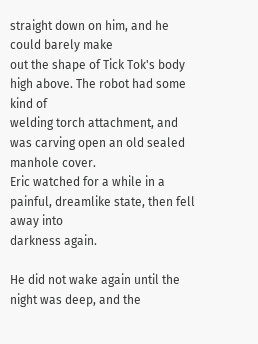straight down on him, and he could barely make
out the shape of Tick Tok's body high above. The robot had some kind of
welding torch attachment, and was carving open an old sealed manhole cover.
Eric watched for a while in a painful, dreamlike state, then fell away into
darkness again.

He did not wake again until the night was deep, and the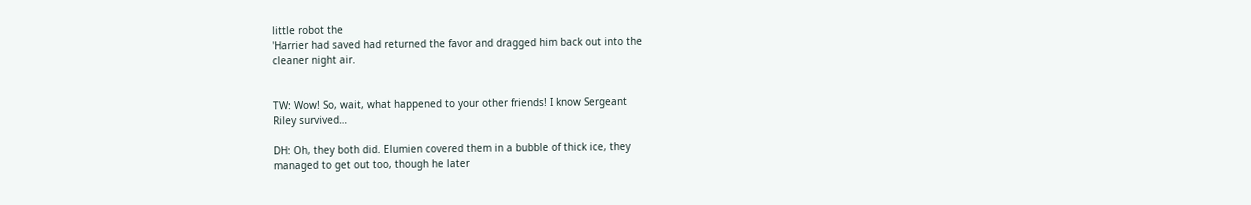little robot the
'Harrier had saved had returned the favor and dragged him back out into the
cleaner night air.


TW: Wow! So, wait, what happened to your other friends! I know Sergeant
Riley survived…

DH: Oh, they both did. Elumien covered them in a bubble of thick ice, they
managed to get out too, though he later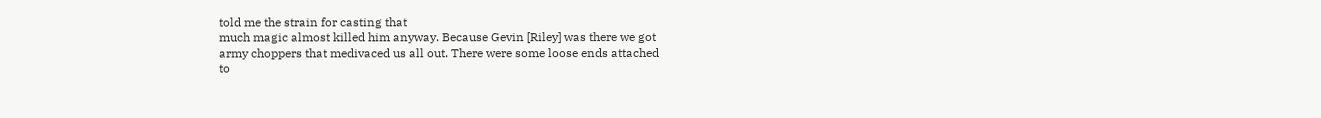told me the strain for casting that
much magic almost killed him anyway. Because Gevin [Riley] was there we got
army choppers that medivaced us all out. There were some loose ends attached
to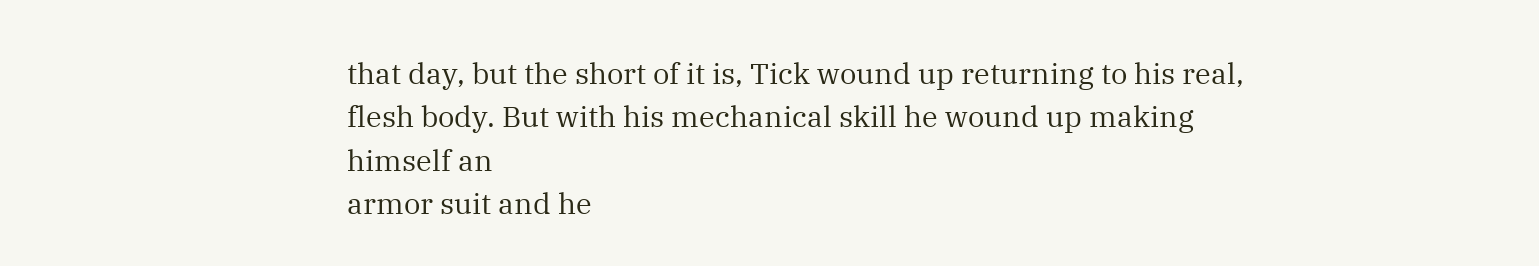that day, but the short of it is, Tick wound up returning to his real,
flesh body. But with his mechanical skill he wound up making himself an
armor suit and he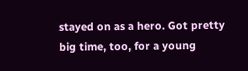stayed on as a hero. Got pretty big time, too, for a young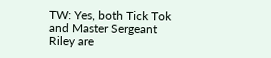TW: Yes, both Tick Tok and Master Sergeant Riley are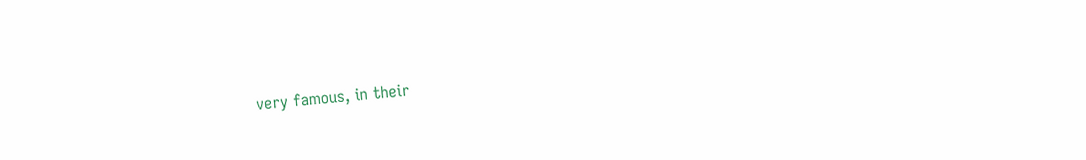very famous, in their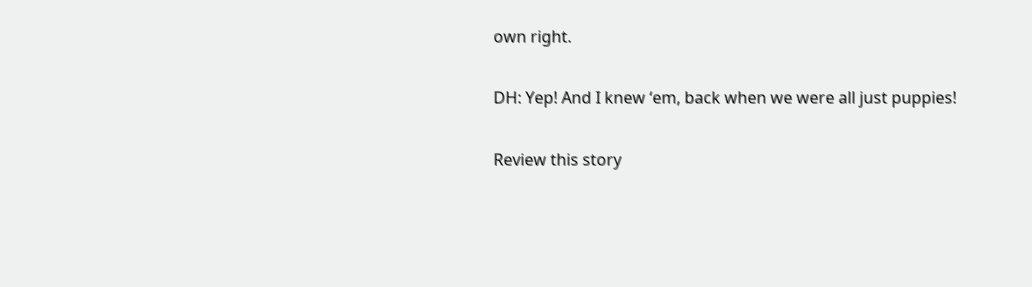own right.

DH: Yep! And I knew ‘em, back when we were all just puppies!

Review this story